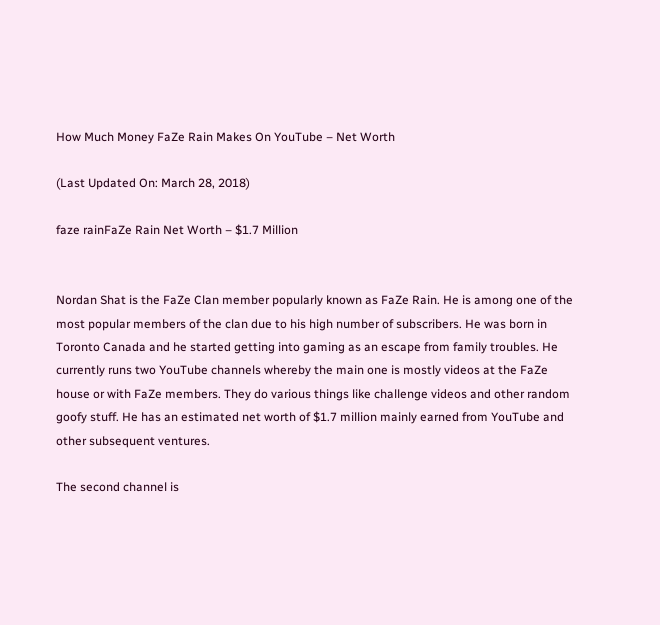How Much Money FaZe Rain Makes On YouTube – Net Worth

(Last Updated On: March 28, 2018)

faze rainFaZe Rain Net Worth – $1.7 Million


Nordan Shat is the FaZe Clan member popularly known as FaZe Rain. He is among one of the most popular members of the clan due to his high number of subscribers. He was born in Toronto Canada and he started getting into gaming as an escape from family troubles. He currently runs two YouTube channels whereby the main one is mostly videos at the FaZe house or with FaZe members. They do various things like challenge videos and other random goofy stuff. He has an estimated net worth of $1.7 million mainly earned from YouTube and other subsequent ventures.

The second channel is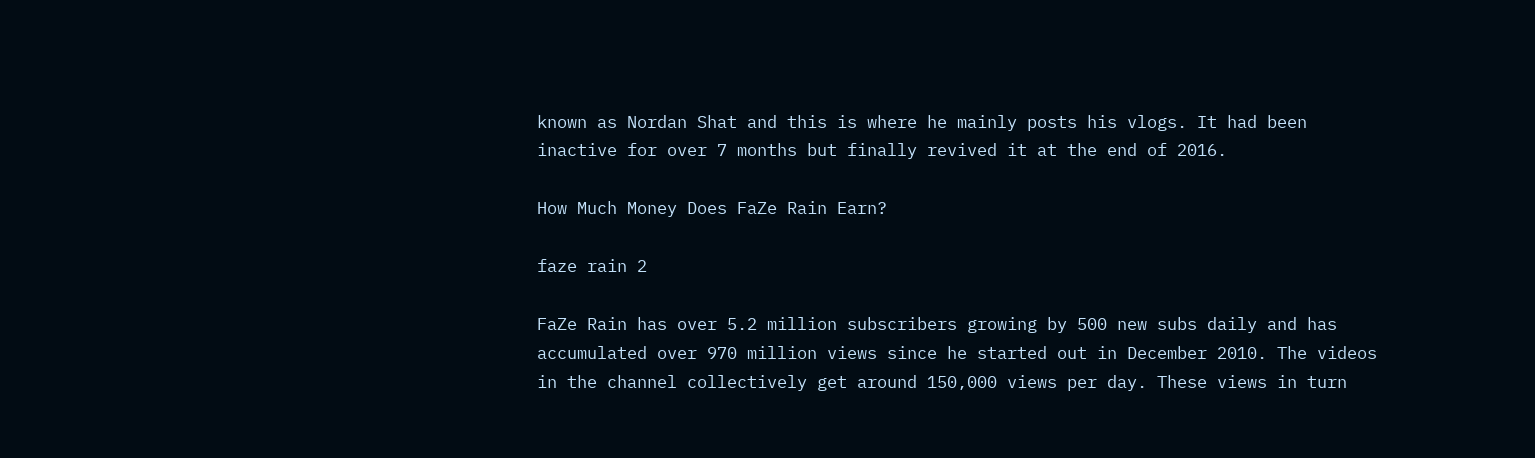known as Nordan Shat and this is where he mainly posts his vlogs. It had been inactive for over 7 months but finally revived it at the end of 2016.

How Much Money Does FaZe Rain Earn?

faze rain 2

FaZe Rain has over 5.2 million subscribers growing by 500 new subs daily and has accumulated over 970 million views since he started out in December 2010. The videos in the channel collectively get around 150,000 views per day. These views in turn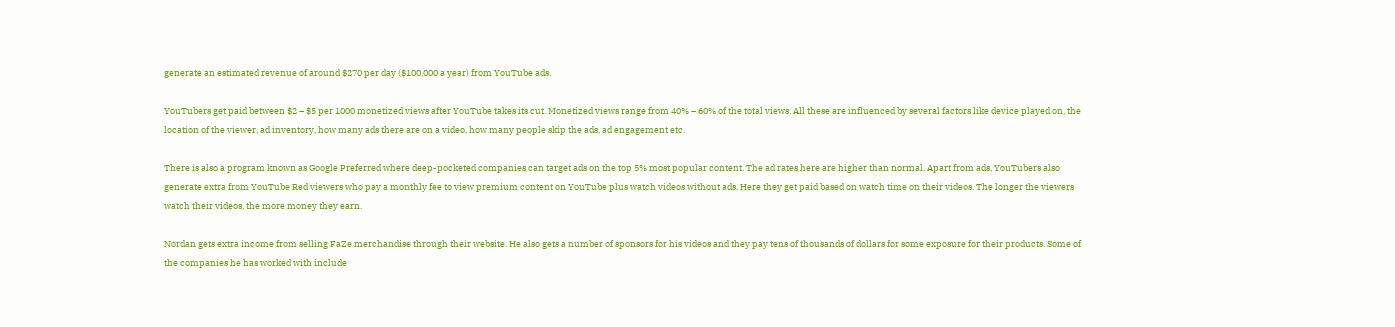generate an estimated revenue of around $270 per day ($100,000 a year) from YouTube ads.

YouTubers get paid between $2 – $5 per 1000 monetized views after YouTube takes its cut. Monetized views range from 40% – 60% of the total views. All these are influenced by several factors like device played on, the location of the viewer, ad inventory, how many ads there are on a video, how many people skip the ads, ad engagement etc.

There is also a program known as Google Preferred where deep-pocketed companies can target ads on the top 5% most popular content. The ad rates here are higher than normal. Apart from ads, YouTubers also generate extra from YouTube Red viewers who pay a monthly fee to view premium content on YouTube plus watch videos without ads. Here they get paid based on watch time on their videos. The longer the viewers watch their videos, the more money they earn.

Nordan gets extra income from selling FaZe merchandise through their website. He also gets a number of sponsors for his videos and they pay tens of thousands of dollars for some exposure for their products. Some of the companies he has worked with include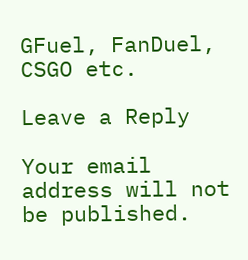GFuel, FanDuel, CSGO etc.

Leave a Reply

Your email address will not be published.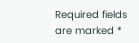Required fields are marked *